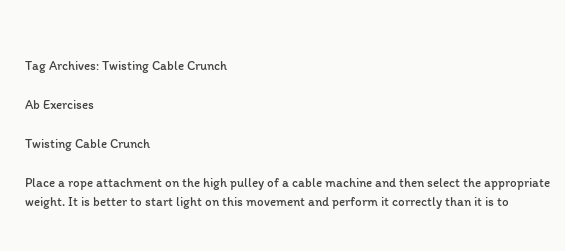Tag Archives: Twisting Cable Crunch

Ab Exercises

Twisting Cable Crunch

Place a rope attachment on the high pulley of a cable machine and then select the appropriate weight. It is better to start light on this movement and perform it correctly than it is to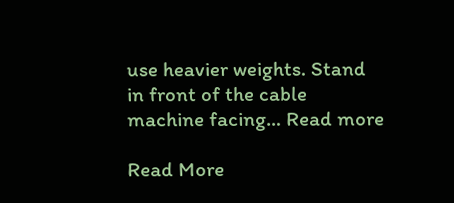use heavier weights. Stand in front of the cable machine facing… Read more

Read More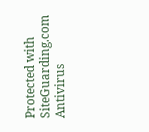Protected with SiteGuarding.com Antivirus